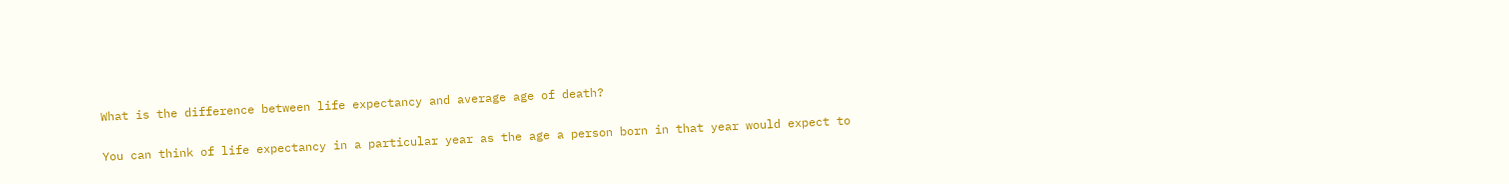What is the difference between life expectancy and average age of death?

You can think of life expectancy in a particular year as the age a person born in that year would expect to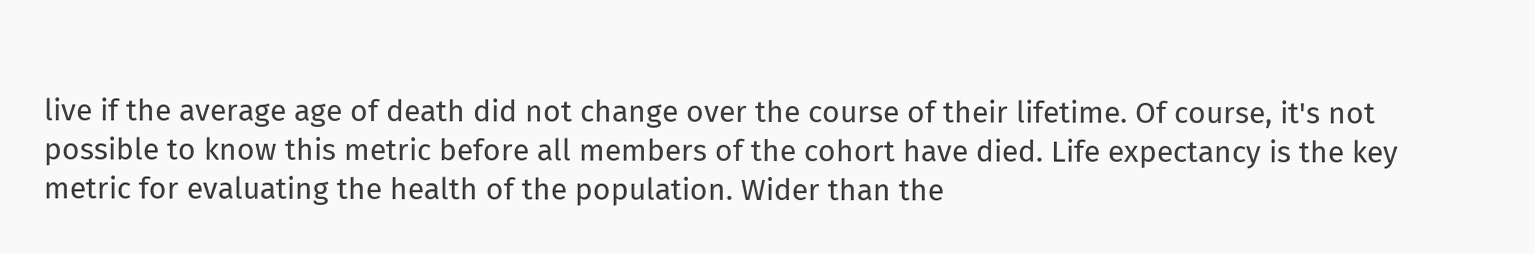live if the average age of death did not change over the course of their lifetime. Of course, it's not possible to know this metric before all members of the cohort have died. Life expectancy is the key metric for evaluating the health of the population. Wider than the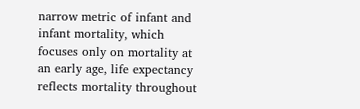narrow metric of infant and infant mortality, which focuses only on mortality at an early age, life expectancy reflects mortality throughout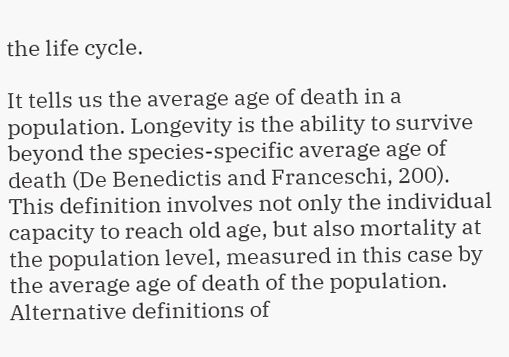the life cycle.

It tells us the average age of death in a population. Longevity is the ability to survive beyond the species-specific average age of death (De Benedictis and Franceschi, 200). This definition involves not only the individual capacity to reach old age, but also mortality at the population level, measured in this case by the average age of death of the population. Alternative definitions of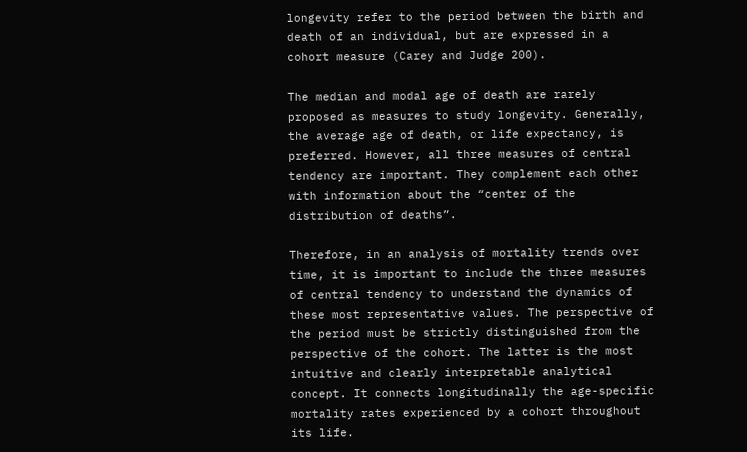longevity refer to the period between the birth and death of an individual, but are expressed in a cohort measure (Carey and Judge 200).

The median and modal age of death are rarely proposed as measures to study longevity. Generally, the average age of death, or life expectancy, is preferred. However, all three measures of central tendency are important. They complement each other with information about the “center of the distribution of deaths”.

Therefore, in an analysis of mortality trends over time, it is important to include the three measures of central tendency to understand the dynamics of these most representative values. The perspective of the period must be strictly distinguished from the perspective of the cohort. The latter is the most intuitive and clearly interpretable analytical concept. It connects longitudinally the age-specific mortality rates experienced by a cohort throughout its life.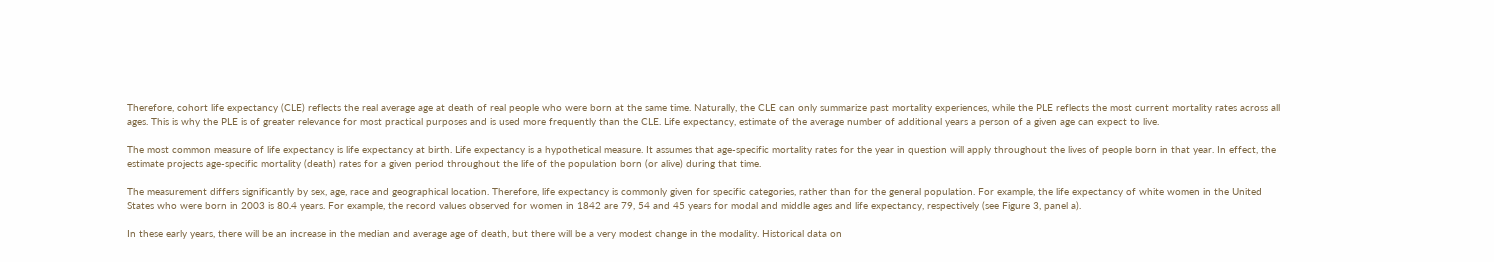Therefore, cohort life expectancy (CLE) reflects the real average age at death of real people who were born at the same time. Naturally, the CLE can only summarize past mortality experiences, while the PLE reflects the most current mortality rates across all ages. This is why the PLE is of greater relevance for most practical purposes and is used more frequently than the CLE. Life expectancy, estimate of the average number of additional years a person of a given age can expect to live.

The most common measure of life expectancy is life expectancy at birth. Life expectancy is a hypothetical measure. It assumes that age-specific mortality rates for the year in question will apply throughout the lives of people born in that year. In effect, the estimate projects age-specific mortality (death) rates for a given period throughout the life of the population born (or alive) during that time.

The measurement differs significantly by sex, age, race and geographical location. Therefore, life expectancy is commonly given for specific categories, rather than for the general population. For example, the life expectancy of white women in the United States who were born in 2003 is 80.4 years. For example, the record values observed for women in 1842 are 79, 54 and 45 years for modal and middle ages and life expectancy, respectively (see Figure 3, panel a).

In these early years, there will be an increase in the median and average age of death, but there will be a very modest change in the modality. Historical data on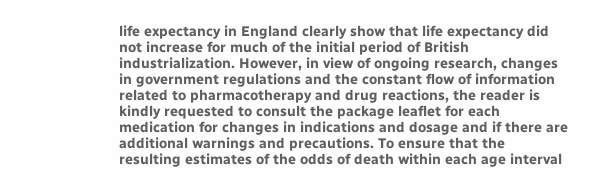life expectancy in England clearly show that life expectancy did not increase for much of the initial period of British industrialization. However, in view of ongoing research, changes in government regulations and the constant flow of information related to pharmacotherapy and drug reactions, the reader is kindly requested to consult the package leaflet for each medication for changes in indications and dosage and if there are additional warnings and precautions. To ensure that the resulting estimates of the odds of death within each age interval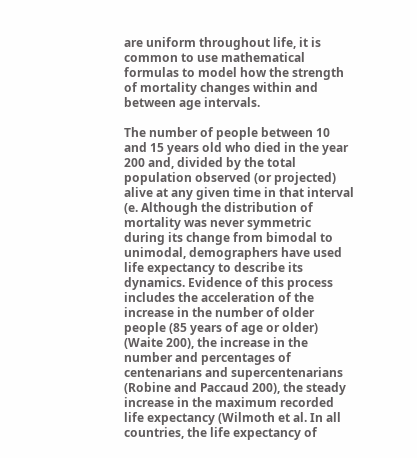are uniform throughout life, it is common to use mathematical formulas to model how the strength of mortality changes within and between age intervals.

The number of people between 10 and 15 years old who died in the year 200 and, divided by the total population observed (or projected) alive at any given time in that interval (e. Although the distribution of mortality was never symmetric during its change from bimodal to unimodal, demographers have used life expectancy to describe its dynamics. Evidence of this process includes the acceleration of the increase in the number of older people (85 years of age or older) (Waite 200), the increase in the number and percentages of centenarians and supercentenarians (Robine and Paccaud 200), the steady increase in the maximum recorded life expectancy (Wilmoth et al. In all countries, the life expectancy of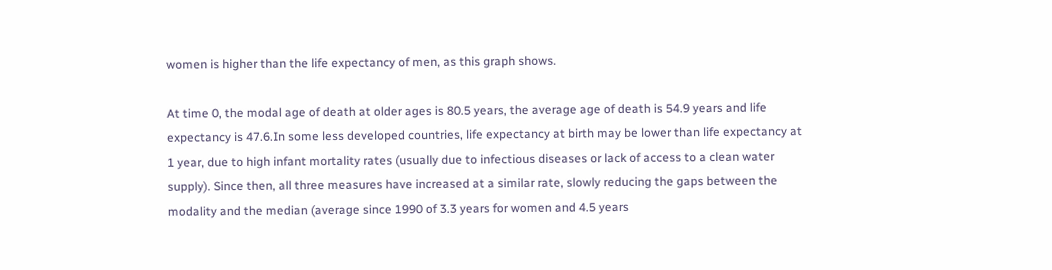women is higher than the life expectancy of men, as this graph shows.

At time 0, the modal age of death at older ages is 80.5 years, the average age of death is 54.9 years and life expectancy is 47.6.In some less developed countries, life expectancy at birth may be lower than life expectancy at 1 year, due to high infant mortality rates (usually due to infectious diseases or lack of access to a clean water supply). Since then, all three measures have increased at a similar rate, slowly reducing the gaps between the modality and the median (average since 1990 of 3.3 years for women and 4.5 years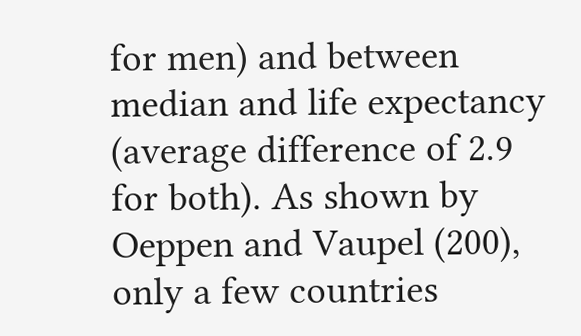for men) and between median and life expectancy (average difference of 2.9 for both). As shown by Oeppen and Vaupel (200), only a few countries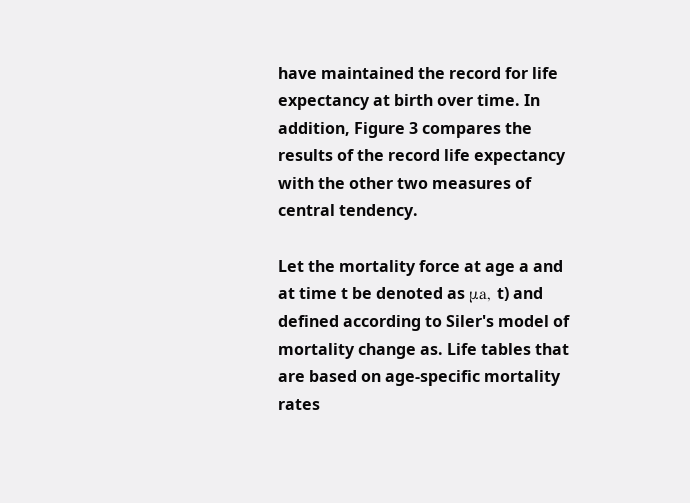have maintained the record for life expectancy at birth over time. In addition, Figure 3 compares the results of the record life expectancy with the other two measures of central tendency.

Let the mortality force at age a and at time t be denoted as μa, t) and defined according to Siler's model of mortality change as. Life tables that are based on age-specific mortality rates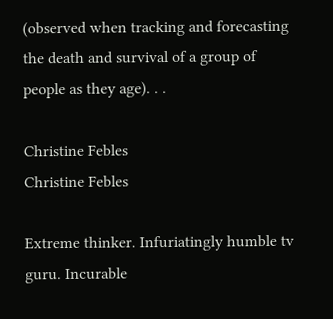(observed when tracking and forecasting the death and survival of a group of people as they age). . .

Christine Febles
Christine Febles

Extreme thinker. Infuriatingly humble tv guru. Incurable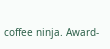coffee ninja. Award-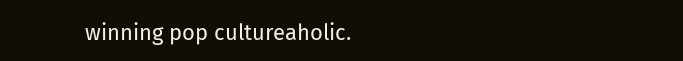winning pop cultureaholic.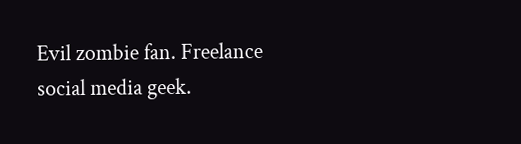Evil zombie fan. Freelance social media geek.